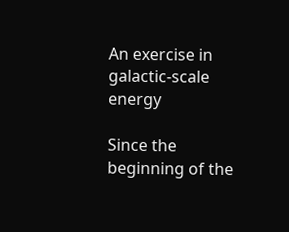An exercise in galactic-scale energy

Since the beginning of the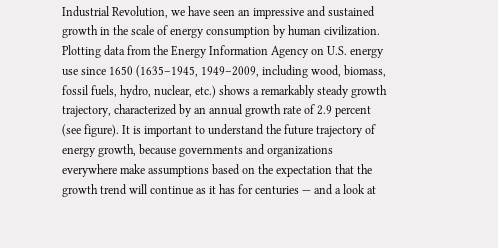Industrial Revolution, we have seen an impressive and sustained growth in the scale of energy consumption by human civilization. Plotting data from the Energy Information Agency on U.S. energy use since 1650 (1635–1945, 1949–2009, including wood, biomass, fossil fuels, hydro, nuclear, etc.) shows a remarkably steady growth trajectory, characterized by an annual growth rate of 2.9 percent (see figure). It is important to understand the future trajectory of energy growth, because governments and organizations everywhere make assumptions based on the expectation that the growth trend will continue as it has for centuries — and a look at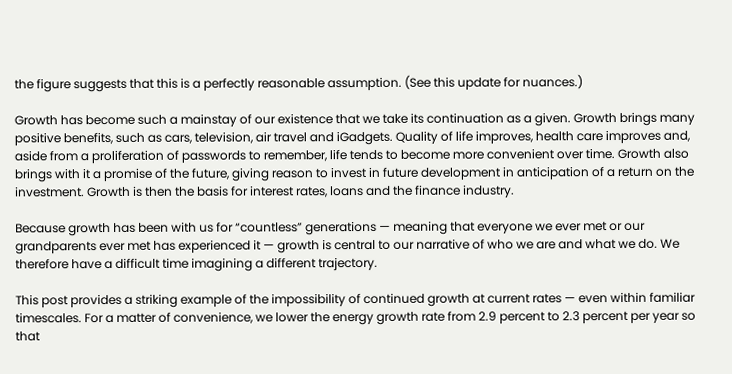the figure suggests that this is a perfectly reasonable assumption. (See this update for nuances.)

Growth has become such a mainstay of our existence that we take its continuation as a given. Growth brings many positive benefits, such as cars, television, air travel and iGadgets. Quality of life improves, health care improves and, aside from a proliferation of passwords to remember, life tends to become more convenient over time. Growth also brings with it a promise of the future, giving reason to invest in future development in anticipation of a return on the investment. Growth is then the basis for interest rates, loans and the finance industry.

Because growth has been with us for “countless” generations — meaning that everyone we ever met or our grandparents ever met has experienced it — growth is central to our narrative of who we are and what we do. We therefore have a difficult time imagining a different trajectory.

This post provides a striking example of the impossibility of continued growth at current rates — even within familiar timescales. For a matter of convenience, we lower the energy growth rate from 2.9 percent to 2.3 percent per year so that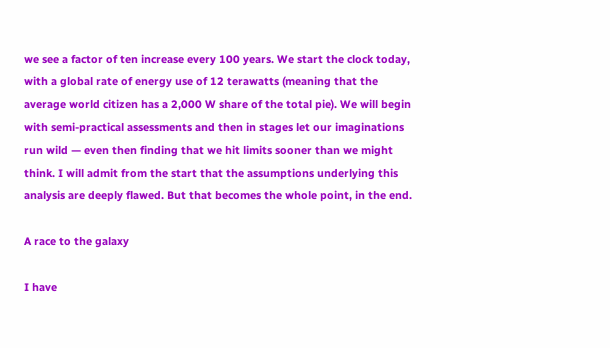we see a factor of ten increase every 100 years. We start the clock today, with a global rate of energy use of 12 terawatts (meaning that the average world citizen has a 2,000 W share of the total pie). We will begin with semi-practical assessments and then in stages let our imaginations run wild — even then finding that we hit limits sooner than we might think. I will admit from the start that the assumptions underlying this analysis are deeply flawed. But that becomes the whole point, in the end.

A race to the galaxy

I have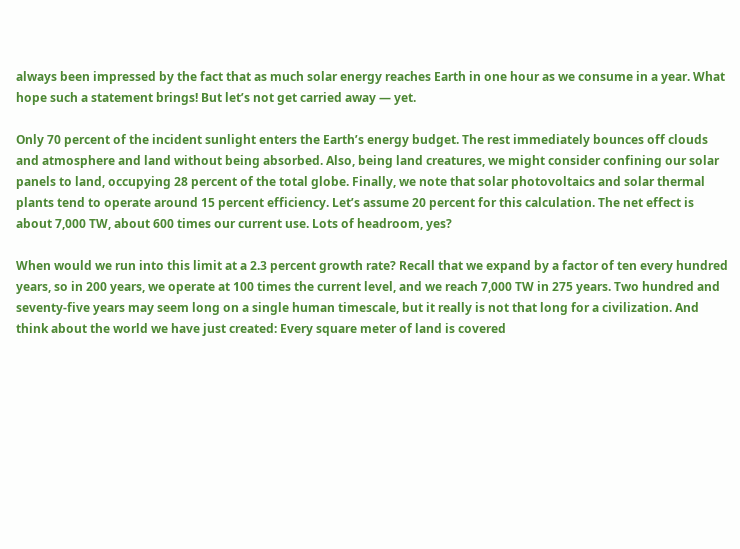always been impressed by the fact that as much solar energy reaches Earth in one hour as we consume in a year. What hope such a statement brings! But let’s not get carried away — yet.

Only 70 percent of the incident sunlight enters the Earth’s energy budget. The rest immediately bounces off clouds and atmosphere and land without being absorbed. Also, being land creatures, we might consider confining our solar panels to land, occupying 28 percent of the total globe. Finally, we note that solar photovoltaics and solar thermal plants tend to operate around 15 percent efficiency. Let’s assume 20 percent for this calculation. The net effect is about 7,000 TW, about 600 times our current use. Lots of headroom, yes?

When would we run into this limit at a 2.3 percent growth rate? Recall that we expand by a factor of ten every hundred years, so in 200 years, we operate at 100 times the current level, and we reach 7,000 TW in 275 years. Two hundred and seventy-five years may seem long on a single human timescale, but it really is not that long for a civilization. And think about the world we have just created: Every square meter of land is covered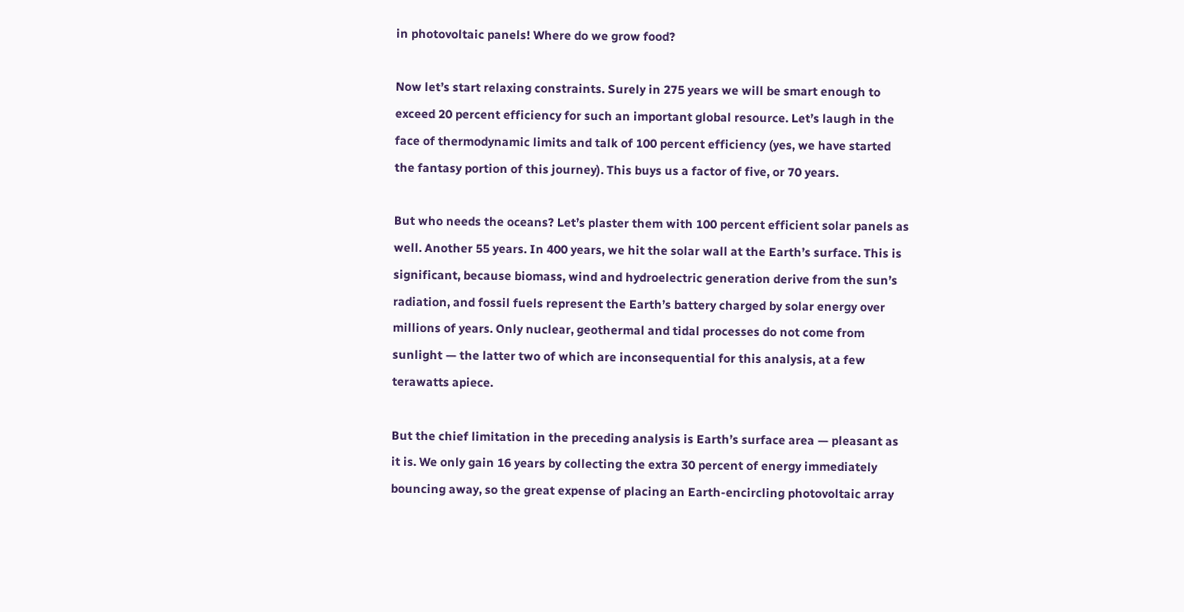in photovoltaic panels! Where do we grow food?

Now let’s start relaxing constraints. Surely in 275 years we will be smart enough to exceed 20 percent efficiency for such an important global resource. Let’s laugh in the face of thermodynamic limits and talk of 100 percent efficiency (yes, we have started the fantasy portion of this journey). This buys us a factor of five, or 70 years.

But who needs the oceans? Let’s plaster them with 100 percent efficient solar panels as well. Another 55 years. In 400 years, we hit the solar wall at the Earth’s surface. This is significant, because biomass, wind and hydroelectric generation derive from the sun’s radiation, and fossil fuels represent the Earth’s battery charged by solar energy over millions of years. Only nuclear, geothermal and tidal processes do not come from sunlight — the latter two of which are inconsequential for this analysis, at a few terawatts apiece.

But the chief limitation in the preceding analysis is Earth’s surface area — pleasant as it is. We only gain 16 years by collecting the extra 30 percent of energy immediately bouncing away, so the great expense of placing an Earth-encircling photovoltaic array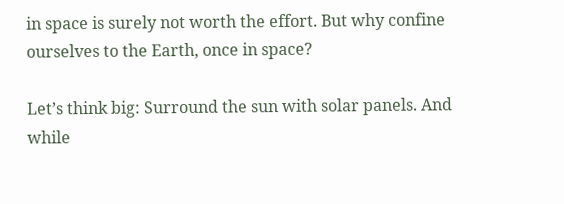in space is surely not worth the effort. But why confine ourselves to the Earth, once in space?

Let’s think big: Surround the sun with solar panels. And while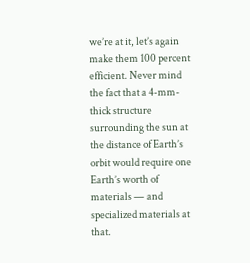we’re at it, let’s again make them 100 percent efficient. Never mind the fact that a 4-mm-thick structure surrounding the sun at the distance of Earth’s orbit would require one Earth’s worth of materials — and specialized materials at that.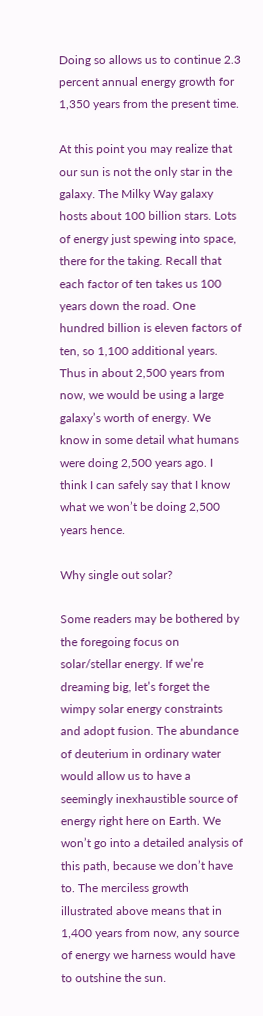Doing so allows us to continue 2.3 percent annual energy growth for 1,350 years from the present time.

At this point you may realize that our sun is not the only star in the galaxy. The Milky Way galaxy hosts about 100 billion stars. Lots of energy just spewing into space, there for the taking. Recall that each factor of ten takes us 100 years down the road. One hundred billion is eleven factors of ten, so 1,100 additional years. Thus in about 2,500 years from now, we would be using a large galaxy’s worth of energy. We know in some detail what humans were doing 2,500 years ago. I think I can safely say that I know what we won’t be doing 2,500 years hence.

Why single out solar?

Some readers may be bothered by the foregoing focus on solar/stellar energy. If we’re dreaming big, let’s forget the wimpy solar energy constraints and adopt fusion. The abundance of deuterium in ordinary water would allow us to have a seemingly inexhaustible source of energy right here on Earth. We won’t go into a detailed analysis of this path, because we don’t have to. The merciless growth illustrated above means that in 1,400 years from now, any source of energy we harness would have to outshine the sun.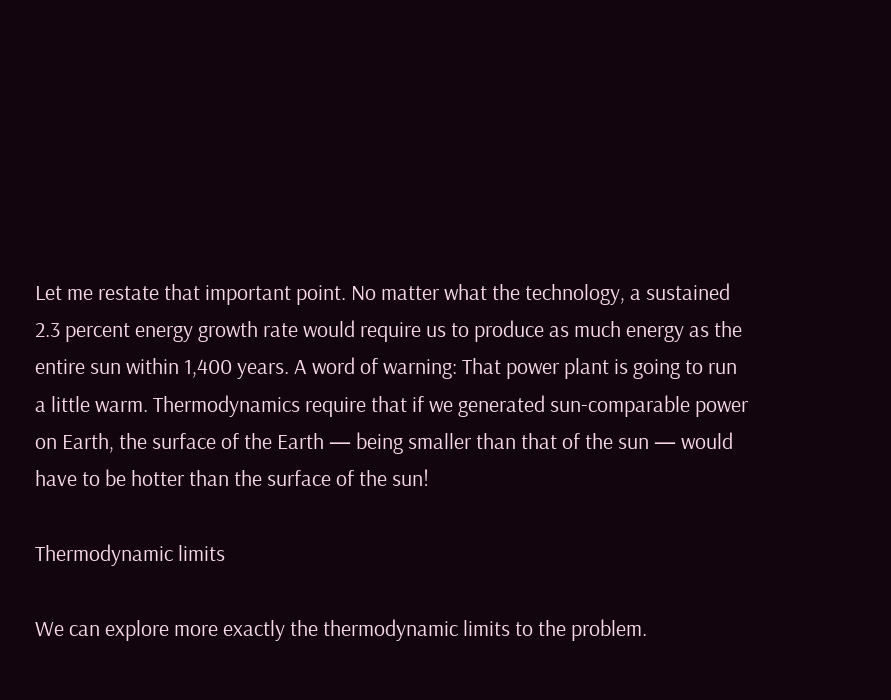Let me restate that important point. No matter what the technology, a sustained 2.3 percent energy growth rate would require us to produce as much energy as the entire sun within 1,400 years. A word of warning: That power plant is going to run a little warm. Thermodynamics require that if we generated sun-comparable power on Earth, the surface of the Earth — being smaller than that of the sun — would have to be hotter than the surface of the sun!

Thermodynamic limits

We can explore more exactly the thermodynamic limits to the problem.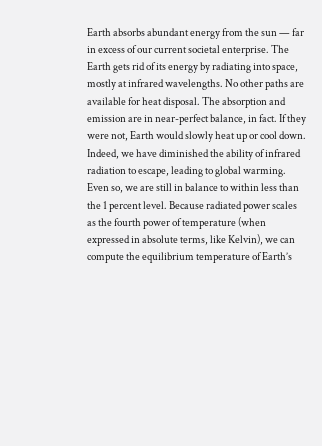Earth absorbs abundant energy from the sun — far in excess of our current societal enterprise. The Earth gets rid of its energy by radiating into space, mostly at infrared wavelengths. No other paths are available for heat disposal. The absorption and emission are in near-perfect balance, in fact. If they were not, Earth would slowly heat up or cool down. Indeed, we have diminished the ability of infrared radiation to escape, leading to global warming. Even so, we are still in balance to within less than the 1 percent level. Because radiated power scales as the fourth power of temperature (when expressed in absolute terms, like Kelvin), we can compute the equilibrium temperature of Earth’s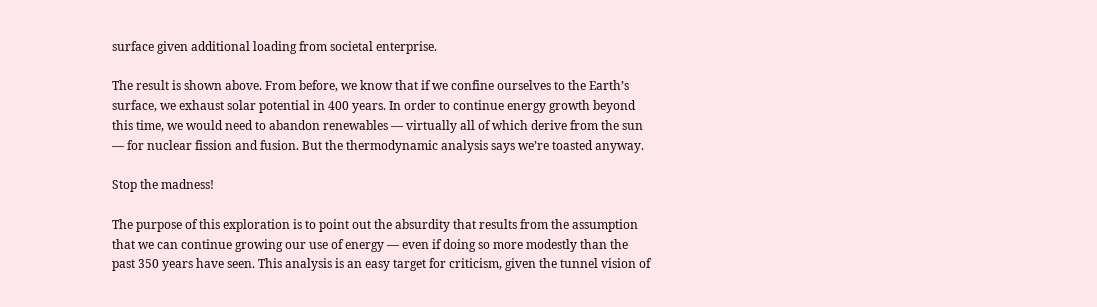surface given additional loading from societal enterprise.

The result is shown above. From before, we know that if we confine ourselves to the Earth’s surface, we exhaust solar potential in 400 years. In order to continue energy growth beyond this time, we would need to abandon renewables — virtually all of which derive from the sun — for nuclear fission and fusion. But the thermodynamic analysis says we’re toasted anyway.

Stop the madness!

The purpose of this exploration is to point out the absurdity that results from the assumption that we can continue growing our use of energy — even if doing so more modestly than the past 350 years have seen. This analysis is an easy target for criticism, given the tunnel vision of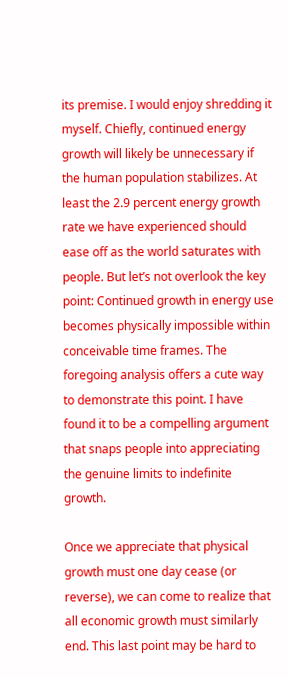its premise. I would enjoy shredding it myself. Chiefly, continued energy growth will likely be unnecessary if the human population stabilizes. At least the 2.9 percent energy growth rate we have experienced should ease off as the world saturates with people. But let’s not overlook the key point: Continued growth in energy use becomes physically impossible within conceivable time frames. The foregoing analysis offers a cute way to demonstrate this point. I have found it to be a compelling argument that snaps people into appreciating the genuine limits to indefinite growth.

Once we appreciate that physical growth must one day cease (or reverse), we can come to realize that all economic growth must similarly end. This last point may be hard to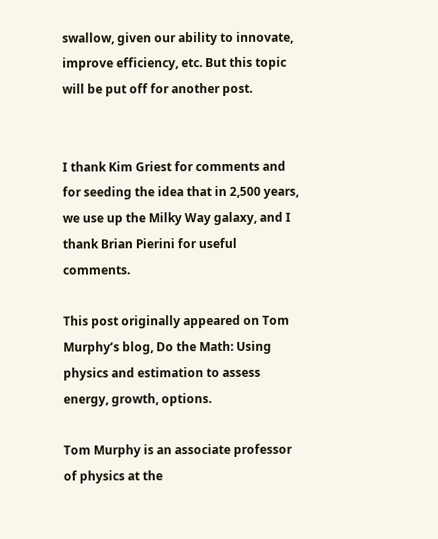swallow, given our ability to innovate, improve efficiency, etc. But this topic will be put off for another post.


I thank Kim Griest for comments and for seeding the idea that in 2,500 years, we use up the Milky Way galaxy, and I thank Brian Pierini for useful comments.

This post originally appeared on Tom Murphy’s blog, Do the Math: Using physics and estimation to assess energy, growth, options.

Tom Murphy is an associate professor of physics at the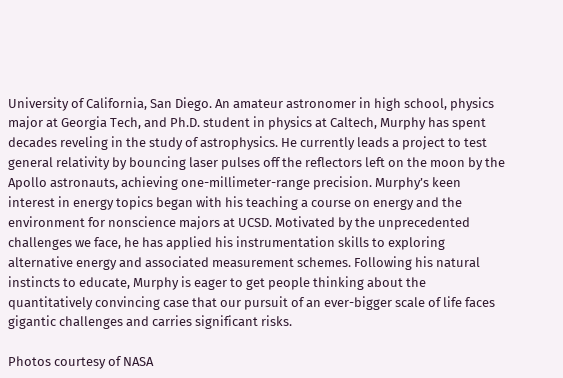University of California, San Diego. An amateur astronomer in high school, physics major at Georgia Tech, and Ph.D. student in physics at Caltech, Murphy has spent decades reveling in the study of astrophysics. He currently leads a project to test general relativity by bouncing laser pulses off the reflectors left on the moon by the Apollo astronauts, achieving one-millimeter-range precision. Murphy’s keen interest in energy topics began with his teaching a course on energy and the environment for nonscience majors at UCSD. Motivated by the unprecedented challenges we face, he has applied his instrumentation skills to exploring alternative energy and associated measurement schemes. Following his natural instincts to educate, Murphy is eager to get people thinking about the quantitatively convincing case that our pursuit of an ever-bigger scale of life faces gigantic challenges and carries significant risks.

Photos courtesy of NASA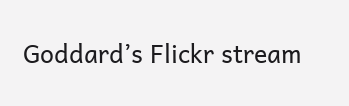Goddard’s Flickr stream